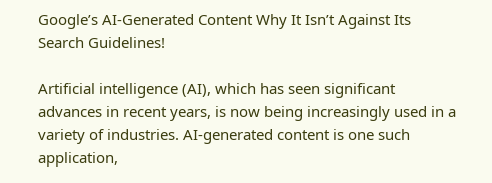Google’s AI-Generated Content Why It Isn’t Against Its Search Guidelines!

Artificial intelligence (AI), which has seen significant advances in recent years, is now being increasingly used in a variety of industries. AI-generated content is one such application,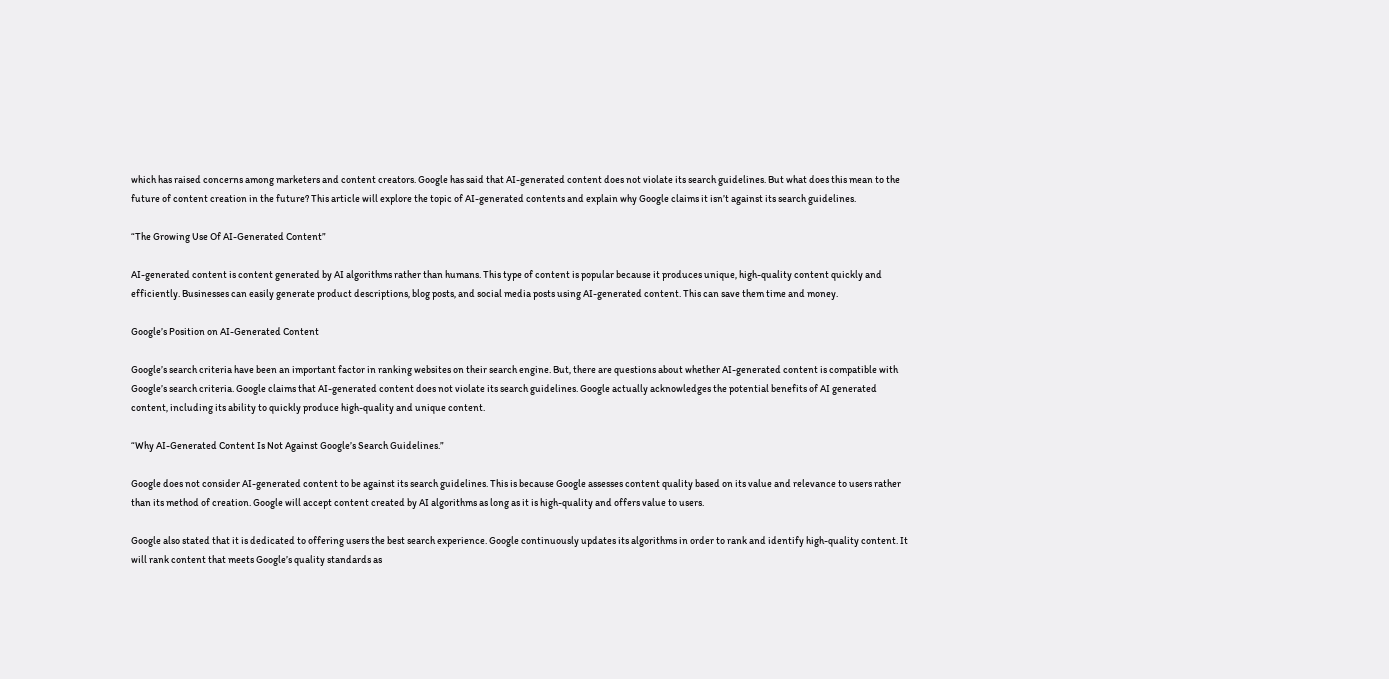which has raised concerns among marketers and content creators. Google has said that AI-generated content does not violate its search guidelines. But what does this mean to the future of content creation in the future? This article will explore the topic of AI-generated contents and explain why Google claims it isn’t against its search guidelines.

“The Growing Use Of AI-Generated Content”

AI-generated content is content generated by AI algorithms rather than humans. This type of content is popular because it produces unique, high-quality content quickly and efficiently. Businesses can easily generate product descriptions, blog posts, and social media posts using AI-generated content. This can save them time and money.

Google’s Position on AI-Generated Content

Google’s search criteria have been an important factor in ranking websites on their search engine. But, there are questions about whether AI-generated content is compatible with Google’s search criteria. Google claims that AI-generated content does not violate its search guidelines. Google actually acknowledges the potential benefits of AI generated content, including its ability to quickly produce high-quality and unique content.

“Why AI-Generated Content Is Not Against Google’s Search Guidelines.”

Google does not consider AI-generated content to be against its search guidelines. This is because Google assesses content quality based on its value and relevance to users rather than its method of creation. Google will accept content created by AI algorithms as long as it is high-quality and offers value to users.

Google also stated that it is dedicated to offering users the best search experience. Google continuously updates its algorithms in order to rank and identify high-quality content. It will rank content that meets Google’s quality standards as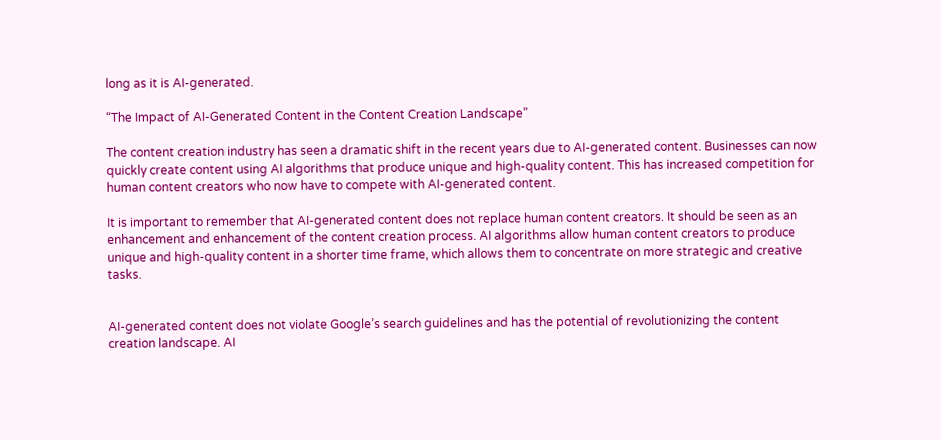long as it is AI-generated.

“The Impact of AI-Generated Content in the Content Creation Landscape”

The content creation industry has seen a dramatic shift in the recent years due to AI-generated content. Businesses can now quickly create content using AI algorithms that produce unique and high-quality content. This has increased competition for human content creators who now have to compete with AI-generated content.

It is important to remember that AI-generated content does not replace human content creators. It should be seen as an enhancement and enhancement of the content creation process. AI algorithms allow human content creators to produce unique and high-quality content in a shorter time frame, which allows them to concentrate on more strategic and creative tasks.


AI-generated content does not violate Google’s search guidelines and has the potential of revolutionizing the content creation landscape. AI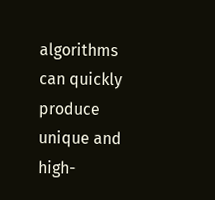algorithms can quickly produce unique and high-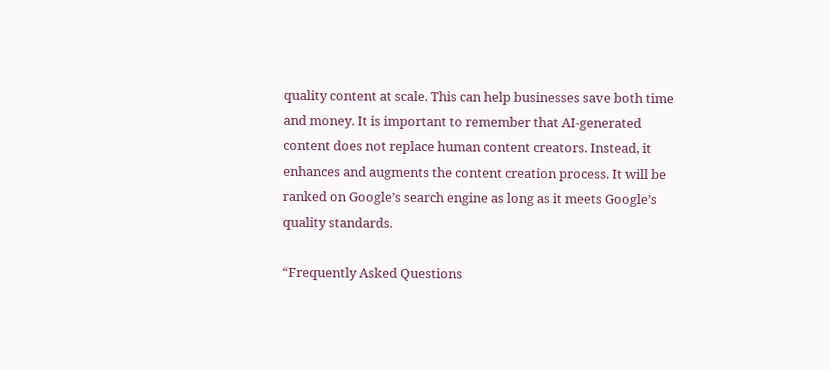quality content at scale. This can help businesses save both time and money. It is important to remember that AI-generated content does not replace human content creators. Instead, it enhances and augments the content creation process. It will be ranked on Google’s search engine as long as it meets Google’s quality standards.

“Frequently Asked Questions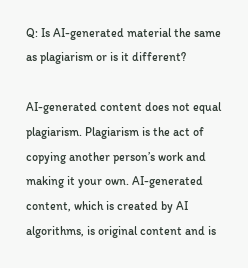Q: Is AI-generated material the same as plagiarism or is it different?

AI-generated content does not equal plagiarism. Plagiarism is the act of copying another person’s work and making it your own. AI-generated content, which is created by AI algorithms, is original content and is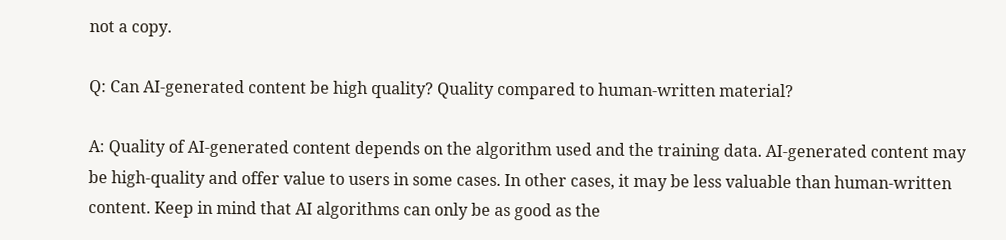not a copy.

Q: Can AI-generated content be high quality? Quality compared to human-written material?

A: Quality of AI-generated content depends on the algorithm used and the training data. AI-generated content may be high-quality and offer value to users in some cases. In other cases, it may be less valuable than human-written content. Keep in mind that AI algorithms can only be as good as the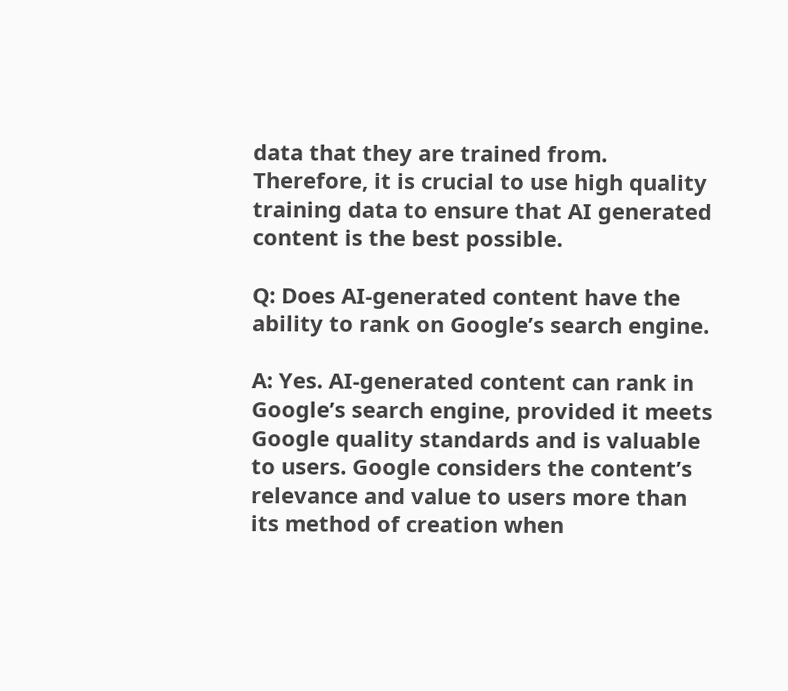data that they are trained from. Therefore, it is crucial to use high quality training data to ensure that AI generated content is the best possible.

Q: Does AI-generated content have the ability to rank on Google’s search engine.

A: Yes. AI-generated content can rank in Google’s search engine, provided it meets Google quality standards and is valuable to users. Google considers the content’s relevance and value to users more than its method of creation when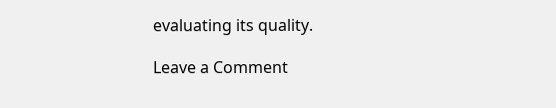evaluating its quality.

Leave a Comment